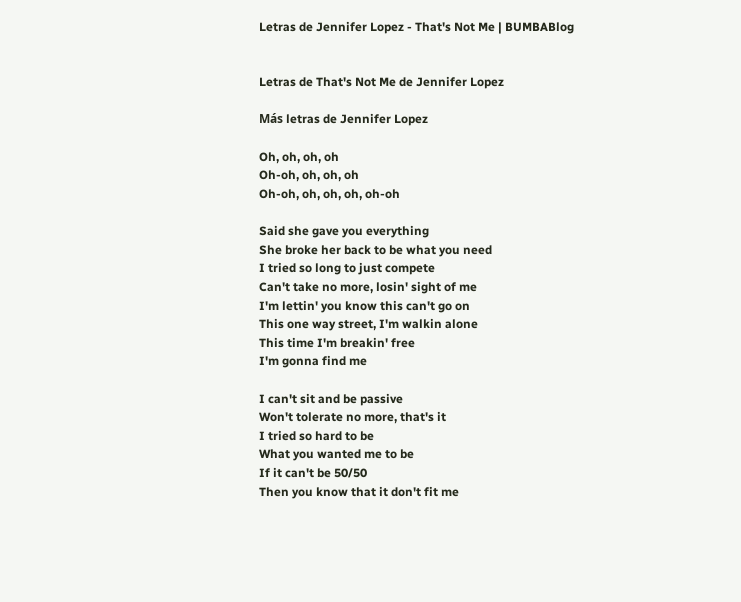Letras de Jennifer Lopez - That's Not Me | BUMBABlog


Letras de That's Not Me de Jennifer Lopez

Más letras de Jennifer Lopez

Oh, oh, oh, oh
Oh-oh, oh, oh, oh
Oh-oh, oh, oh, oh, oh-oh

Said she gave you everything
She broke her back to be what you need
I tried so long to just compete
Can't take no more, losin' sight of me
I'm lettin' you know this can't go on
This one way street, I'm walkin alone
This time I'm breakin' free
I'm gonna find me

I can't sit and be passive
Won't tolerate no more, that's it
I tried so hard to be
What you wanted me to be
If it can't be 50/50
Then you know that it don't fit me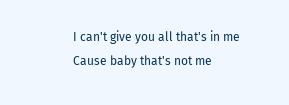I can't give you all that's in me
Cause baby that's not me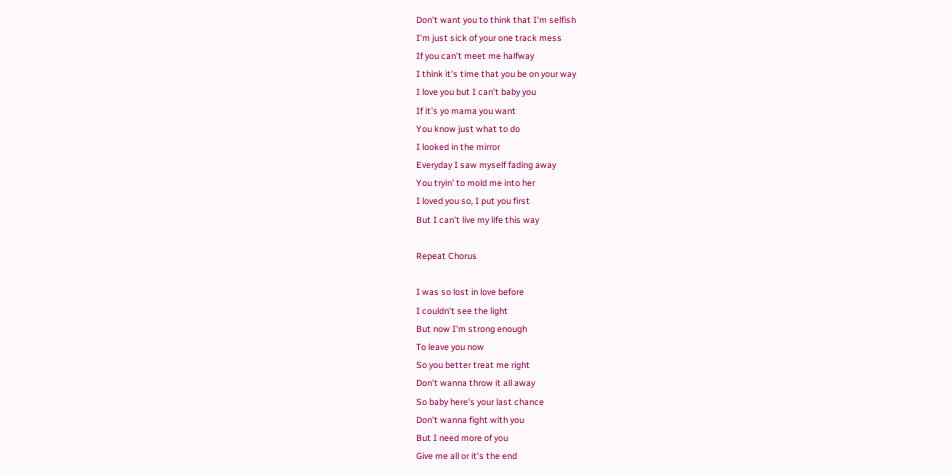Don't want you to think that I'm selfish
I'm just sick of your one track mess
If you can't meet me halfway
I think it's time that you be on your way
I love you but I can't baby you
If it's yo mama you want
You know just what to do
I looked in the mirror
Everyday I saw myself fading away
You tryin' to mold me into her
I loved you so, I put you first
But I can't live my life this way

Repeat Chorus

I was so lost in love before
I couldn't see the light
But now I'm strong enough
To leave you now
So you better treat me right
Don't wanna throw it all away
So baby here's your last chance
Don't wanna fight with you
But I need more of you
Give me all or it's the end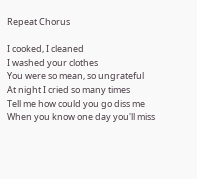Repeat Chorus

I cooked, I cleaned
I washed your clothes
You were so mean, so ungrateful
At night I cried so many times
Tell me how could you go diss me
When you know one day you'll miss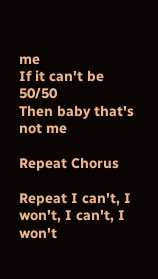me
If it can't be 50/50
Then baby that's not me

Repeat Chorus

Repeat I can't, I won't, I can't, I won't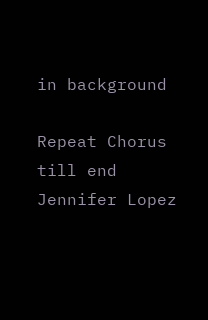in background

Repeat Chorus till end
Jennifer Lopez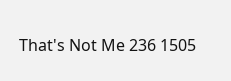That's Not Me 236 1505